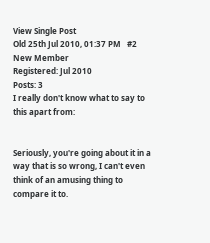View Single Post
Old 25th Jul 2010, 01:37 PM   #2
New Member
Registered: Jul 2010
Posts: 3
I really don't know what to say to this apart from:


Seriously, you're going about it in a way that is so wrong, I can't even think of an amusing thing to compare it to.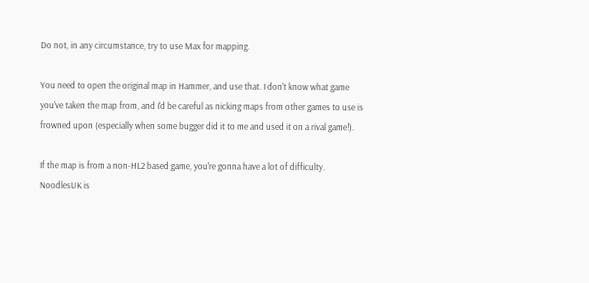Do not, in any circumstance, try to use Max for mapping.

You need to open the original map in Hammer, and use that. I don't know what game you've taken the map from, and I'd be careful as nicking maps from other games to use is frowned upon (especially when some bugger did it to me and used it on a rival game!).

If the map is from a non-HL2 based game, you're gonna have a lot of difficulty.
NoodlesUK is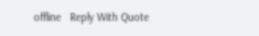offline   Reply With Quote